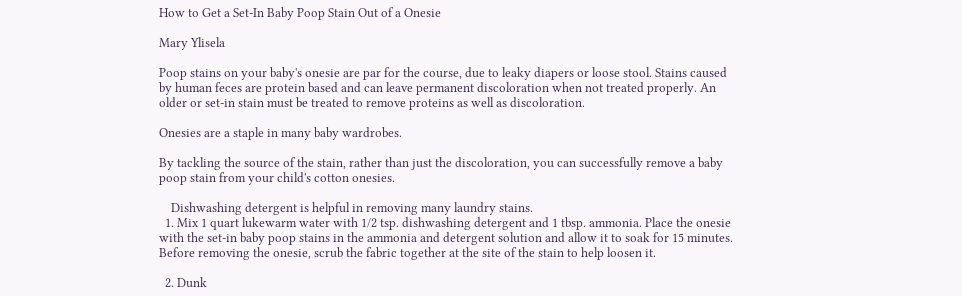How to Get a Set-In Baby Poop Stain Out of a Onesie

Mary Ylisela

Poop stains on your baby's onesie are par for the course, due to leaky diapers or loose stool. Stains caused by human feces are protein based and can leave permanent discoloration when not treated properly. An older or set-in stain must be treated to remove proteins as well as discoloration.

Onesies are a staple in many baby wardrobes.

By tackling the source of the stain, rather than just the discoloration, you can successfully remove a baby poop stain from your child's cotton onesies.

    Dishwashing detergent is helpful in removing many laundry stains.
  1. Mix 1 quart lukewarm water with 1/2 tsp. dishwashing detergent and 1 tbsp. ammonia. Place the onesie with the set-in baby poop stains in the ammonia and detergent solution and allow it to soak for 15 minutes. Before removing the onesie, scrub the fabric together at the site of the stain to help loosen it.

  2. Dunk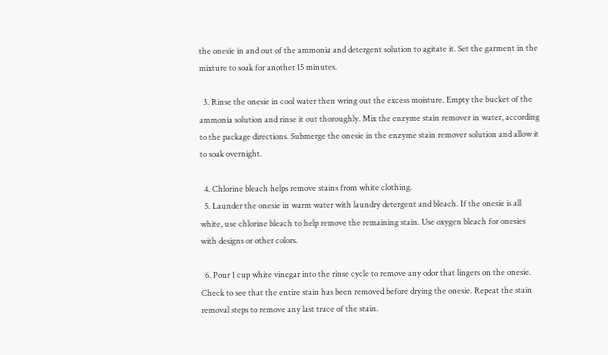the onesie in and out of the ammonia and detergent solution to agitate it. Set the garment in the mixture to soak for another 15 minutes.

  3. Rinse the onesie in cool water then wring out the excess moisture. Empty the bucket of the ammonia solution and rinse it out thoroughly. Mix the enzyme stain remover in water, according to the package directions. Submerge the onesie in the enzyme stain remover solution and allow it to soak overnight.

  4. Chlorine bleach helps remove stains from white clothing.
  5. Launder the onesie in warm water with laundry detergent and bleach. If the onesie is all white, use chlorine bleach to help remove the remaining stain. Use oxygen bleach for onesies with designs or other colors.

  6. Pour 1 cup white vinegar into the rinse cycle to remove any odor that lingers on the onesie. Check to see that the entire stain has been removed before drying the onesie. Repeat the stain removal steps to remove any last trace of the stain.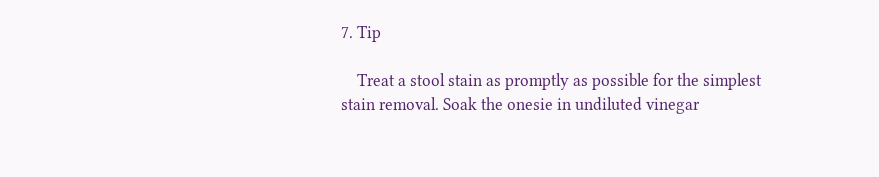7. Tip

    Treat a stool stain as promptly as possible for the simplest stain removal. Soak the onesie in undiluted vinegar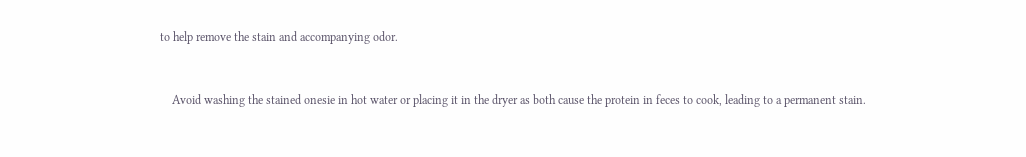to help remove the stain and accompanying odor.


    Avoid washing the stained onesie in hot water or placing it in the dryer as both cause the protein in feces to cook, leading to a permanent stain.